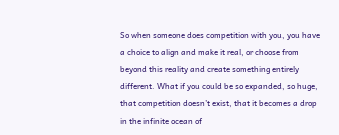So when someone does competition with you, you have a choice to align and make it real, or choose from beyond this reality and create something entirely different. What if you could be so expanded, so huge, that competition doesn’t exist, that it becomes a drop in the infinite ocean of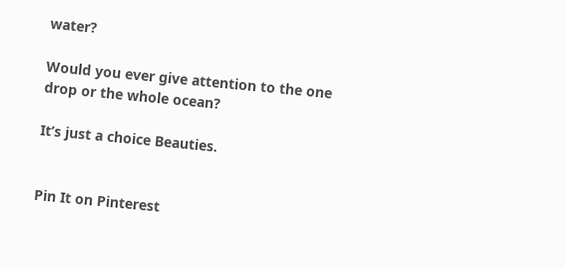water?

Would you ever give attention to the one drop or the whole ocean?

It’s just a choice Beauties.


Pin It on Pinterest